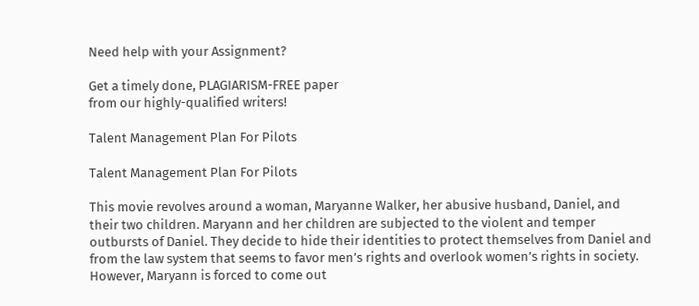Need help with your Assignment?

Get a timely done, PLAGIARISM-FREE paper
from our highly-qualified writers!

Talent Management Plan For Pilots

Talent Management Plan For Pilots

This movie revolves around a woman, Maryanne Walker, her abusive husband, Daniel, and their two children. Maryann and her children are subjected to the violent and temper outbursts of Daniel. They decide to hide their identities to protect themselves from Daniel and from the law system that seems to favor men’s rights and overlook women’s rights in society. However, Maryann is forced to come out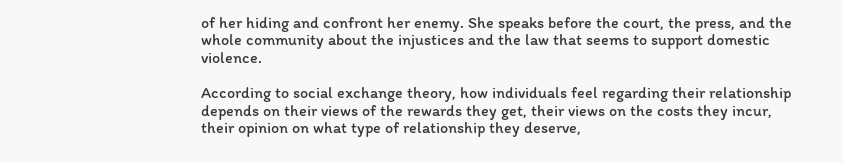of her hiding and confront her enemy. She speaks before the court, the press, and the whole community about the injustices and the law that seems to support domestic violence.

According to social exchange theory, how individuals feel regarding their relationship depends on their views of the rewards they get, their views on the costs they incur, their opinion on what type of relationship they deserve,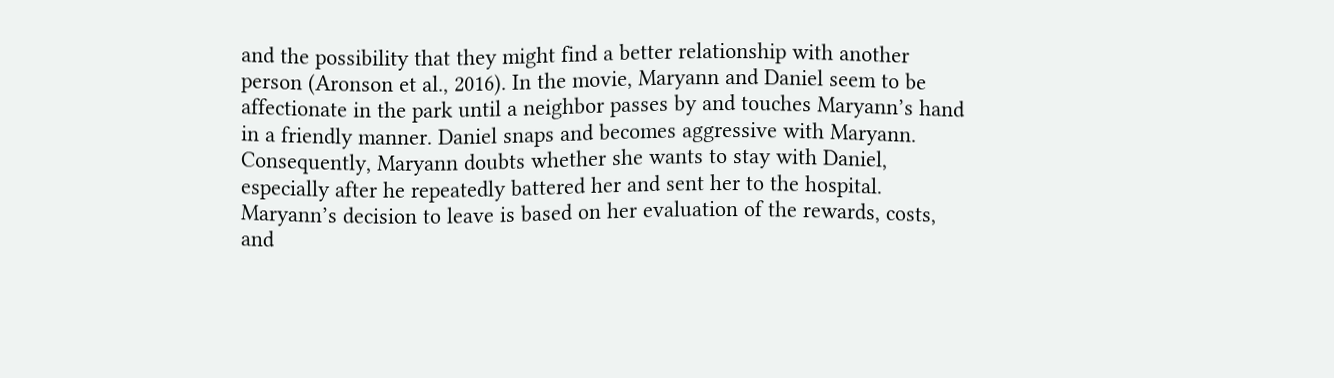and the possibility that they might find a better relationship with another person (Aronson et al., 2016). In the movie, Maryann and Daniel seem to be affectionate in the park until a neighbor passes by and touches Maryann’s hand in a friendly manner. Daniel snaps and becomes aggressive with Maryann. Consequently, Maryann doubts whether she wants to stay with Daniel, especially after he repeatedly battered her and sent her to the hospital. Maryann’s decision to leave is based on her evaluation of the rewards, costs, and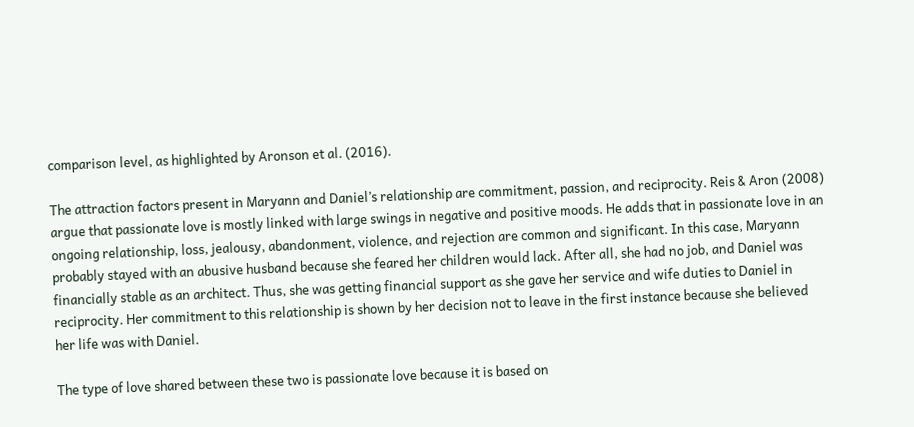comparison level, as highlighted by Aronson et al. (2016).

The attraction factors present in Maryann and Daniel’s relationship are commitment, passion, and reciprocity. Reis & Aron (2008) argue that passionate love is mostly linked with large swings in negative and positive moods. He adds that in passionate love in an ongoing relationship, loss, jealousy, abandonment, violence, and rejection are common and significant. In this case, Maryann probably stayed with an abusive husband because she feared her children would lack. After all, she had no job, and Daniel was financially stable as an architect. Thus, she was getting financial support as she gave her service and wife duties to Daniel in reciprocity. Her commitment to this relationship is shown by her decision not to leave in the first instance because she believed her life was with Daniel.

The type of love shared between these two is passionate love because it is based on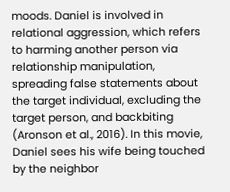moods. Daniel is involved in relational aggression, which refers to harming another person via relationship manipulation, spreading false statements about the target individual, excluding the target person, and backbiting (Aronson et al., 2016). In this movie, Daniel sees his wife being touched by the neighbor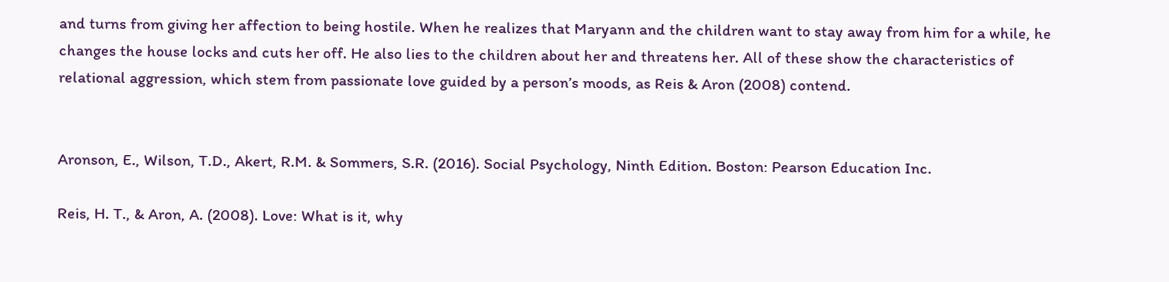and turns from giving her affection to being hostile. When he realizes that Maryann and the children want to stay away from him for a while, he changes the house locks and cuts her off. He also lies to the children about her and threatens her. All of these show the characteristics of relational aggression, which stem from passionate love guided by a person’s moods, as Reis & Aron (2008) contend.


Aronson, E., Wilson, T.D., Akert, R.M. & Sommers, S.R. (2016). Social Psychology, Ninth Edition. Boston: Pearson Education Inc.

Reis, H. T., & Aron, A. (2008). Love: What is it, why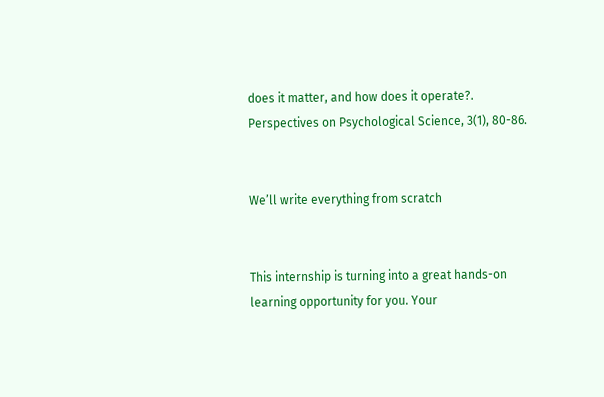does it matter, and how does it operate?. Perspectives on Psychological Science, 3(1), 80-86.


We’ll write everything from scratch


This internship is turning into a great hands-on learning opportunity for you. Your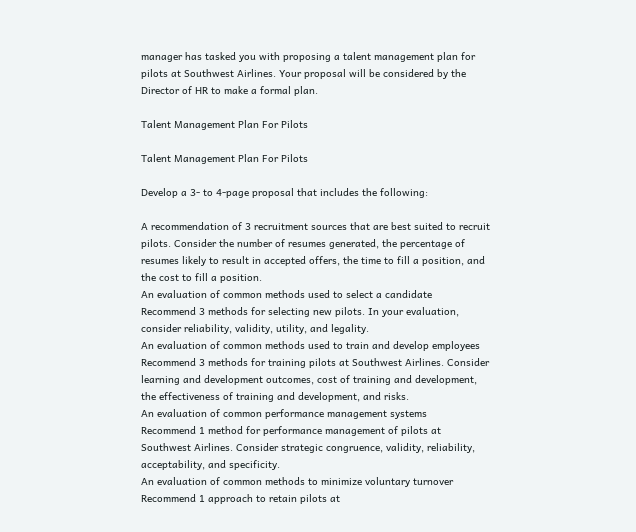manager has tasked you with proposing a talent management plan for pilots at Southwest Airlines. Your proposal will be considered by the Director of HR to make a formal plan.

Talent Management Plan For Pilots

Talent Management Plan For Pilots

Develop a 3- to 4-page proposal that includes the following:

A recommendation of 3 recruitment sources that are best suited to recruit pilots. Consider the number of resumes generated, the percentage of resumes likely to result in accepted offers, the time to fill a position, and the cost to fill a position.
An evaluation of common methods used to select a candidate
Recommend 3 methods for selecting new pilots. In your evaluation, consider reliability, validity, utility, and legality.
An evaluation of common methods used to train and develop employees
Recommend 3 methods for training pilots at Southwest Airlines. Consider learning and development outcomes, cost of training and development, the effectiveness of training and development, and risks.
An evaluation of common performance management systems
Recommend 1 method for performance management of pilots at Southwest Airlines. Consider strategic congruence, validity, reliability, acceptability, and specificity.
An evaluation of common methods to minimize voluntary turnover
Recommend 1 approach to retain pilots at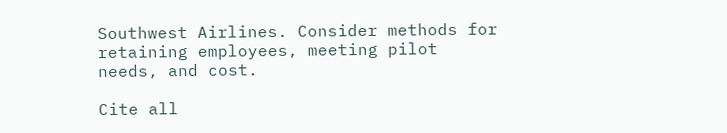Southwest Airlines. Consider methods for retaining employees, meeting pilot needs, and cost.

Cite all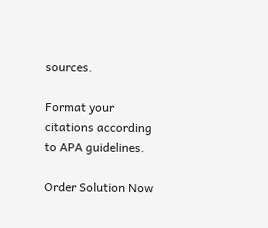sources.

Format your citations according to APA guidelines.

Order Solution Now